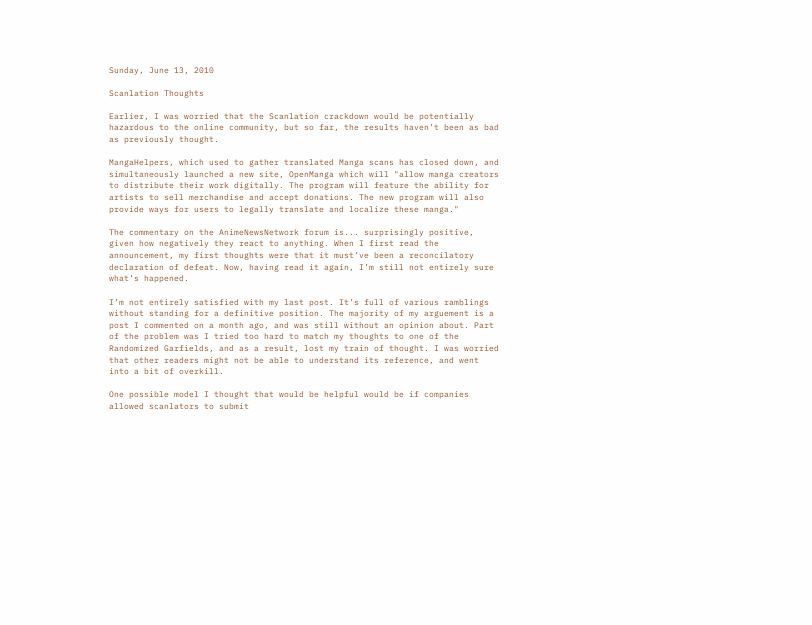Sunday, June 13, 2010

Scanlation Thoughts

Earlier, I was worried that the Scanlation crackdown would be potentially hazardous to the online community, but so far, the results haven’t been as bad as previously thought.

MangaHelpers, which used to gather translated Manga scans has closed down, and simultaneously launched a new site, OpenManga which will "allow manga creators to distribute their work digitally. The program will feature the ability for artists to sell merchandise and accept donations. The new program will also provide ways for users to legally translate and localize these manga."

The commentary on the AnimeNewsNetwork forum is... surprisingly positive, given how negatively they react to anything. When I first read the announcement, my first thoughts were that it must’ve been a reconcilatory declaration of defeat. Now, having read it again, I’m still not entirely sure what’s happened.

I’m not entirely satisfied with my last post. It’s full of various ramblings without standing for a definitive position. The majority of my arguement is a post I commented on a month ago, and was still without an opinion about. Part of the problem was I tried too hard to match my thoughts to one of the Randomized Garfields, and as a result, lost my train of thought. I was worried that other readers might not be able to understand its reference, and went into a bit of overkill.

One possible model I thought that would be helpful would be if companies allowed scanlators to submit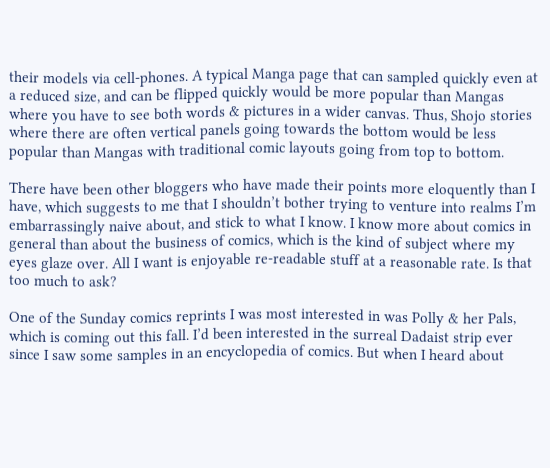their models via cell-phones. A typical Manga page that can sampled quickly even at a reduced size, and can be flipped quickly would be more popular than Mangas where you have to see both words & pictures in a wider canvas. Thus, Shojo stories where there are often vertical panels going towards the bottom would be less popular than Mangas with traditional comic layouts going from top to bottom.

There have been other bloggers who have made their points more eloquently than I have, which suggests to me that I shouldn’t bother trying to venture into realms I’m embarrassingly naive about, and stick to what I know. I know more about comics in general than about the business of comics, which is the kind of subject where my eyes glaze over. All I want is enjoyable re-readable stuff at a reasonable rate. Is that too much to ask?

One of the Sunday comics reprints I was most interested in was Polly & her Pals, which is coming out this fall. I’d been interested in the surreal Dadaist strip ever since I saw some samples in an encyclopedia of comics. But when I heard about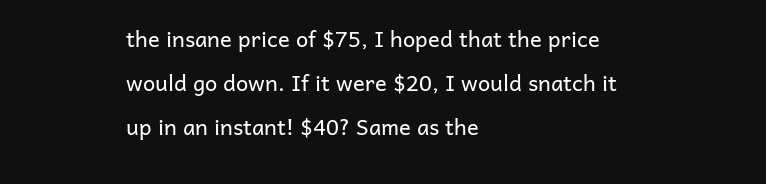the insane price of $75, I hoped that the price would go down. If it were $20, I would snatch it up in an instant! $40? Same as the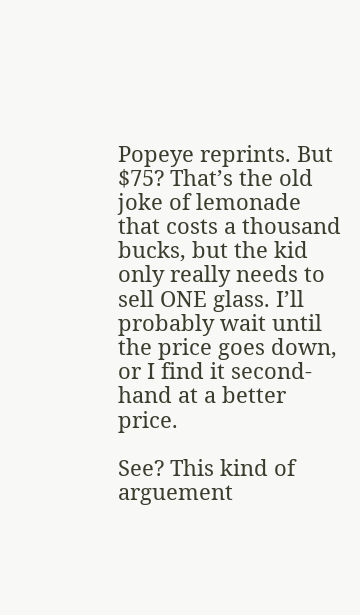Popeye reprints. But $75? That’s the old joke of lemonade that costs a thousand bucks, but the kid only really needs to sell ONE glass. I’ll probably wait until the price goes down, or I find it second-hand at a better price.

See? This kind of arguement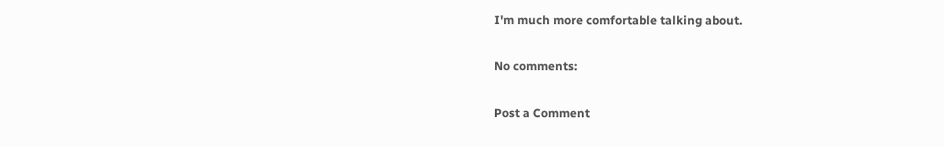I'm much more comfortable talking about.

No comments:

Post a Comment